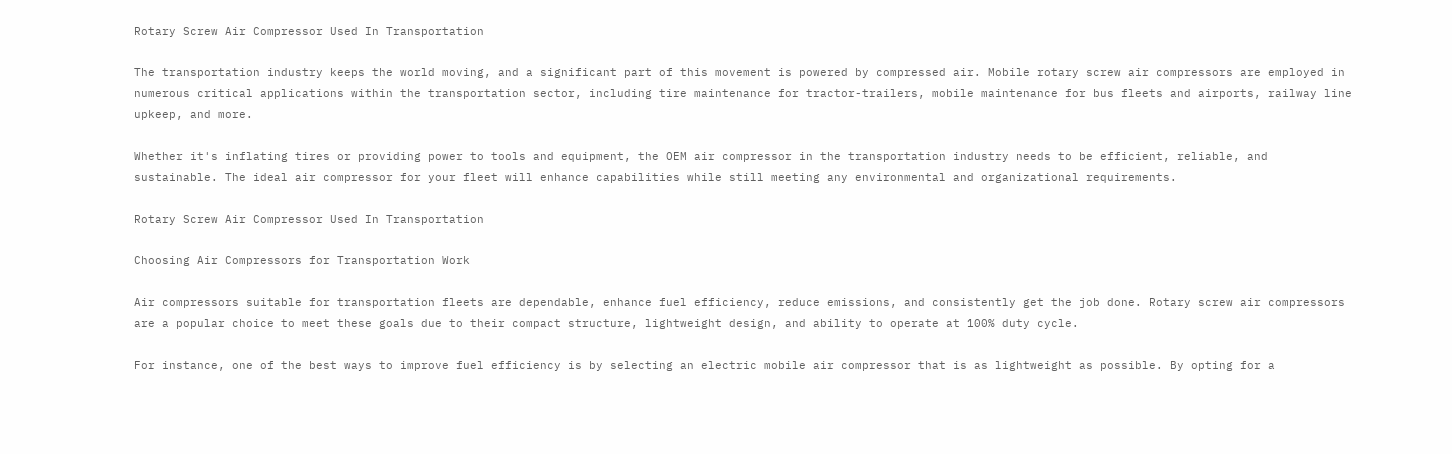Rotary Screw Air Compressor Used In Transportation

The transportation industry keeps the world moving, and a significant part of this movement is powered by compressed air. Mobile rotary screw air compressors are employed in numerous critical applications within the transportation sector, including tire maintenance for tractor-trailers, mobile maintenance for bus fleets and airports, railway line upkeep, and more.

Whether it's inflating tires or providing power to tools and equipment, the OEM air compressor in the transportation industry needs to be efficient, reliable, and sustainable. The ideal air compressor for your fleet will enhance capabilities while still meeting any environmental and organizational requirements.

Rotary Screw Air Compressor Used In Transportation

Choosing Air Compressors for Transportation Work

Air compressors suitable for transportation fleets are dependable, enhance fuel efficiency, reduce emissions, and consistently get the job done. Rotary screw air compressors are a popular choice to meet these goals due to their compact structure, lightweight design, and ability to operate at 100% duty cycle.

For instance, one of the best ways to improve fuel efficiency is by selecting an electric mobile air compressor that is as lightweight as possible. By opting for a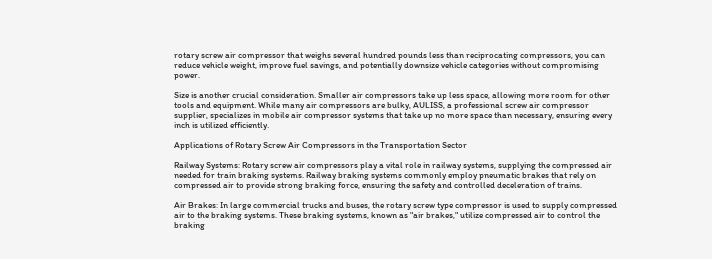rotary screw air compressor that weighs several hundred pounds less than reciprocating compressors, you can reduce vehicle weight, improve fuel savings, and potentially downsize vehicle categories without compromising power.

Size is another crucial consideration. Smaller air compressors take up less space, allowing more room for other tools and equipment. While many air compressors are bulky, AULISS, a professional screw air compressor supplier, specializes in mobile air compressor systems that take up no more space than necessary, ensuring every inch is utilized efficiently.

Applications of Rotary Screw Air Compressors in the Transportation Sector

Railway Systems: Rotary screw air compressors play a vital role in railway systems, supplying the compressed air needed for train braking systems. Railway braking systems commonly employ pneumatic brakes that rely on compressed air to provide strong braking force, ensuring the safety and controlled deceleration of trains.

Air Brakes: In large commercial trucks and buses, the rotary screw type compressor is used to supply compressed air to the braking systems. These braking systems, known as "air brakes," utilize compressed air to control the braking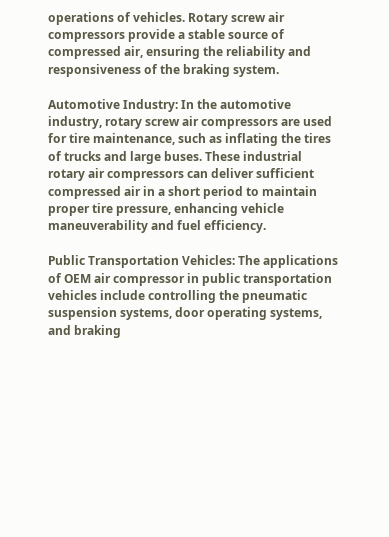operations of vehicles. Rotary screw air compressors provide a stable source of compressed air, ensuring the reliability and responsiveness of the braking system.

Automotive Industry: In the automotive industry, rotary screw air compressors are used for tire maintenance, such as inflating the tires of trucks and large buses. These industrial rotary air compressors can deliver sufficient compressed air in a short period to maintain proper tire pressure, enhancing vehicle maneuverability and fuel efficiency.

Public Transportation Vehicles: The applications of OEM air compressor in public transportation vehicles include controlling the pneumatic suspension systems, door operating systems, and braking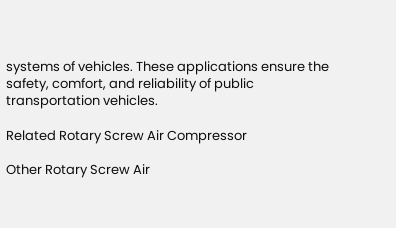systems of vehicles. These applications ensure the safety, comfort, and reliability of public transportation vehicles.

Related Rotary Screw Air Compressor

Other Rotary Screw Air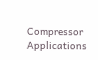Compressor Applications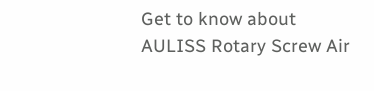Get to know about AULISS Rotary Screw Air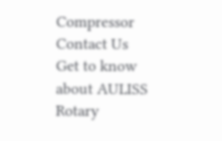Compressor
Contact Us
Get to know about AULISS Rotary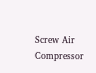Screw Air Compressor